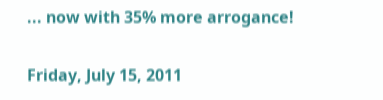... now with 35% more arrogance!

Friday, July 15, 2011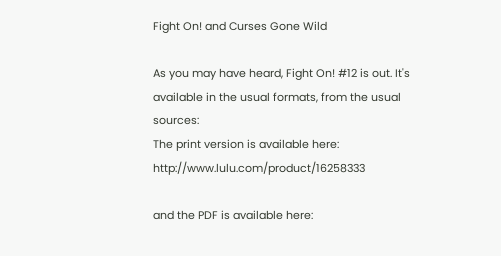Fight On! and Curses Gone Wild

As you may have heard, Fight On! #12 is out. It's available in the usual formats, from the usual sources:
The print version is available here: http://www.lulu.com/product/16258333

and the PDF is available here: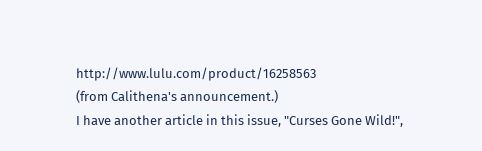http://www.lulu.com/product/16258563
(from Calithena's announcement.)
I have another article in this issue, "Curses Gone Wild!",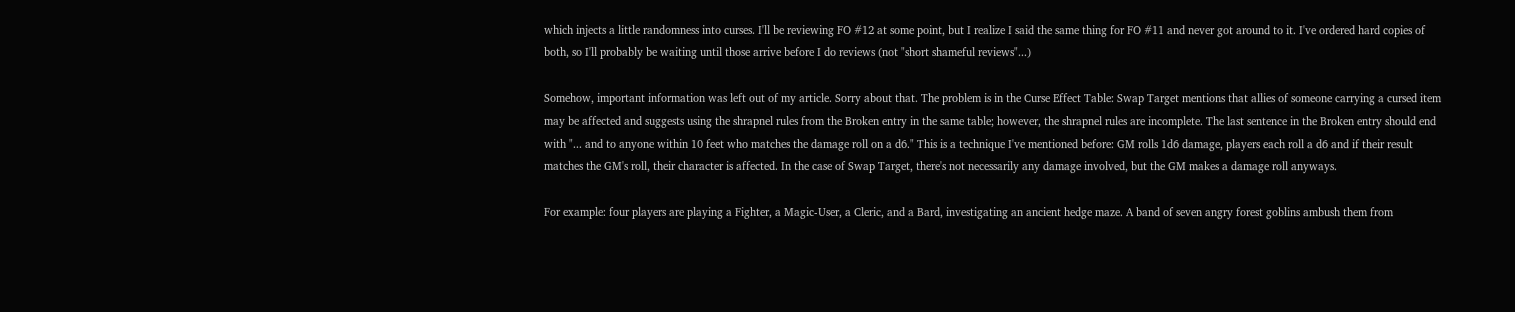which injects a little randomness into curses. I'll be reviewing FO #12 at some point, but I realize I said the same thing for FO #11 and never got around to it. I've ordered hard copies of both, so I'll probably be waiting until those arrive before I do reviews (not "short shameful reviews"...)

Somehow, important information was left out of my article. Sorry about that. The problem is in the Curse Effect Table: Swap Target mentions that allies of someone carrying a cursed item may be affected and suggests using the shrapnel rules from the Broken entry in the same table; however, the shrapnel rules are incomplete. The last sentence in the Broken entry should end with "... and to anyone within 10 feet who matches the damage roll on a d6." This is a technique I've mentioned before: GM rolls 1d6 damage, players each roll a d6 and if their result matches the GM's roll, their character is affected. In the case of Swap Target, there's not necessarily any damage involved, but the GM makes a damage roll anyways.

For example: four players are playing a Fighter, a Magic-User, a Cleric, and a Bard, investigating an ancient hedge maze. A band of seven angry forest goblins ambush them from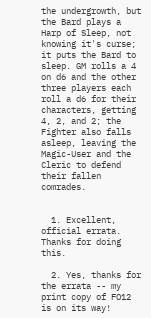the undergrowth, but the Bard plays a Harp of Sleep, not knowing it's curse; it puts the Bard to sleep. GM rolls a 4 on d6 and the other three players each roll a d6 for their characters, getting 4, 2, and 2; the Fighter also falls asleep, leaving the Magic-User and the Cleric to defend their fallen comrades.


  1. Excellent, official errata. Thanks for doing this.

  2. Yes, thanks for the errata -- my print copy of FO12 is on its way!